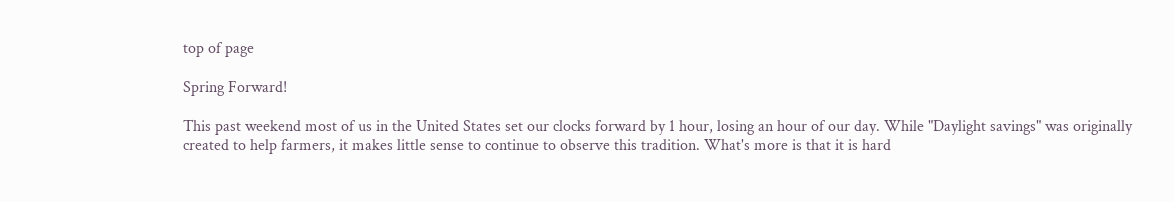top of page

Spring Forward!

This past weekend most of us in the United States set our clocks forward by 1 hour, losing an hour of our day. While "Daylight savings" was originally created to help farmers, it makes little sense to continue to observe this tradition. What's more is that it is hard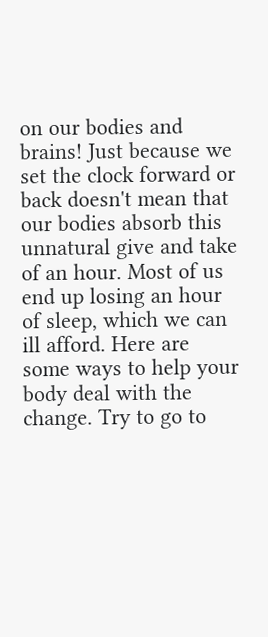on our bodies and brains! Just because we set the clock forward or back doesn't mean that our bodies absorb this unnatural give and take of an hour. Most of us end up losing an hour of sleep, which we can ill afford. Here are some ways to help your body deal with the change. Try to go to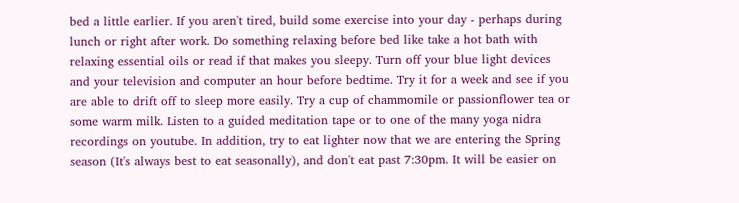bed a little earlier. If you aren't tired, build some exercise into your day - perhaps during lunch or right after work. Do something relaxing before bed like take a hot bath with relaxing essential oils or read if that makes you sleepy. Turn off your blue light devices and your television and computer an hour before bedtime. Try it for a week and see if you are able to drift off to sleep more easily. Try a cup of chammomile or passionflower tea or some warm milk. Listen to a guided meditation tape or to one of the many yoga nidra recordings on youtube. In addition, try to eat lighter now that we are entering the Spring season (It's always best to eat seasonally), and don't eat past 7:30pm. It will be easier on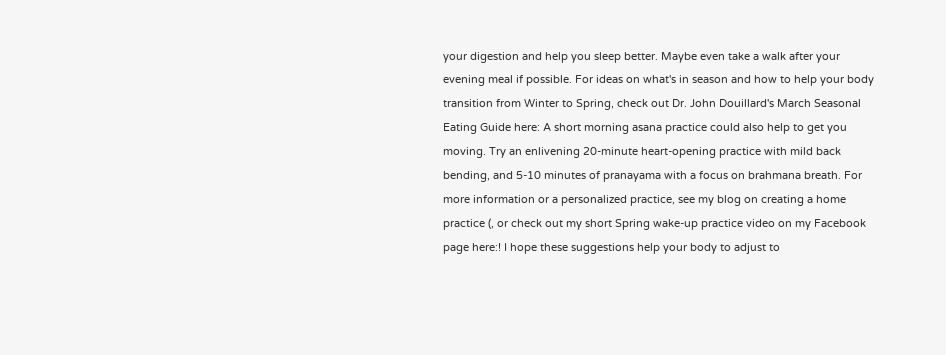your digestion and help you sleep better. Maybe even take a walk after your evening meal if possible. For ideas on what's in season and how to help your body transition from Winter to Spring, check out Dr. John Douillard's March Seasonal Eating Guide here: A short morning asana practice could also help to get you moving. Try an enlivening 20-minute heart-opening practice with mild back bending, and 5-10 minutes of pranayama with a focus on brahmana breath. For more information or a personalized practice, see my blog on creating a home practice (, or check out my short Spring wake-up practice video on my Facebook page here:! I hope these suggestions help your body to adjust to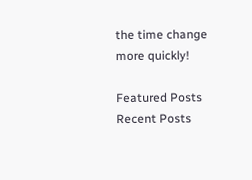the time change more quickly!

Featured Posts
Recent Posts